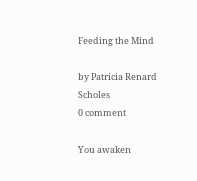Feeding the Mind

by Patricia Renard Scholes
0 comment

You awaken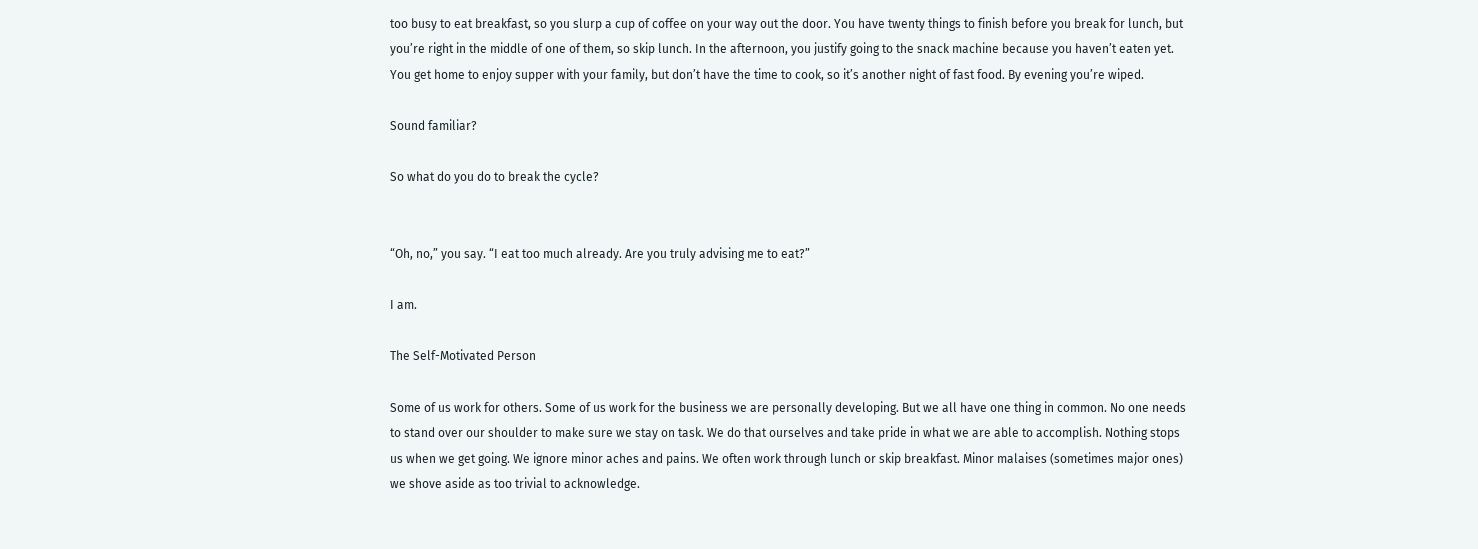too busy to eat breakfast, so you slurp a cup of coffee on your way out the door. You have twenty things to finish before you break for lunch, but you’re right in the middle of one of them, so skip lunch. In the afternoon, you justify going to the snack machine because you haven’t eaten yet. You get home to enjoy supper with your family, but don’t have the time to cook, so it’s another night of fast food. By evening you’re wiped.

Sound familiar?

So what do you do to break the cycle?


“Oh, no,” you say. “I eat too much already. Are you truly advising me to eat?”

I am.

The Self-Motivated Person

Some of us work for others. Some of us work for the business we are personally developing. But we all have one thing in common. No one needs to stand over our shoulder to make sure we stay on task. We do that ourselves and take pride in what we are able to accomplish. Nothing stops us when we get going. We ignore minor aches and pains. We often work through lunch or skip breakfast. Minor malaises (sometimes major ones) we shove aside as too trivial to acknowledge.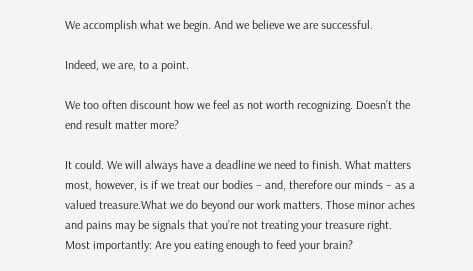We accomplish what we begin. And we believe we are successful.

Indeed, we are, to a point.

We too often discount how we feel as not worth recognizing. Doesn’t the end result matter more?

It could. We will always have a deadline we need to finish. What matters most, however, is if we treat our bodies – and, therefore our minds – as a valued treasure.What we do beyond our work matters. Those minor aches and pains may be signals that you’re not treating your treasure right. Most importantly: Are you eating enough to feed your brain?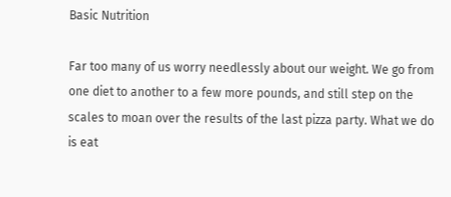Basic Nutrition

Far too many of us worry needlessly about our weight. We go from one diet to another to a few more pounds, and still step on the scales to moan over the results of the last pizza party. What we do is eat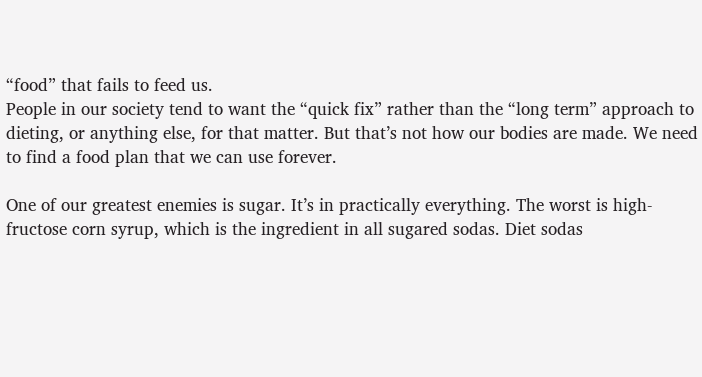“food” that fails to feed us.
People in our society tend to want the “quick fix” rather than the “long term” approach to dieting, or anything else, for that matter. But that’s not how our bodies are made. We need to find a food plan that we can use forever.

One of our greatest enemies is sugar. It’s in practically everything. The worst is high-fructose corn syrup, which is the ingredient in all sugared sodas. Diet sodas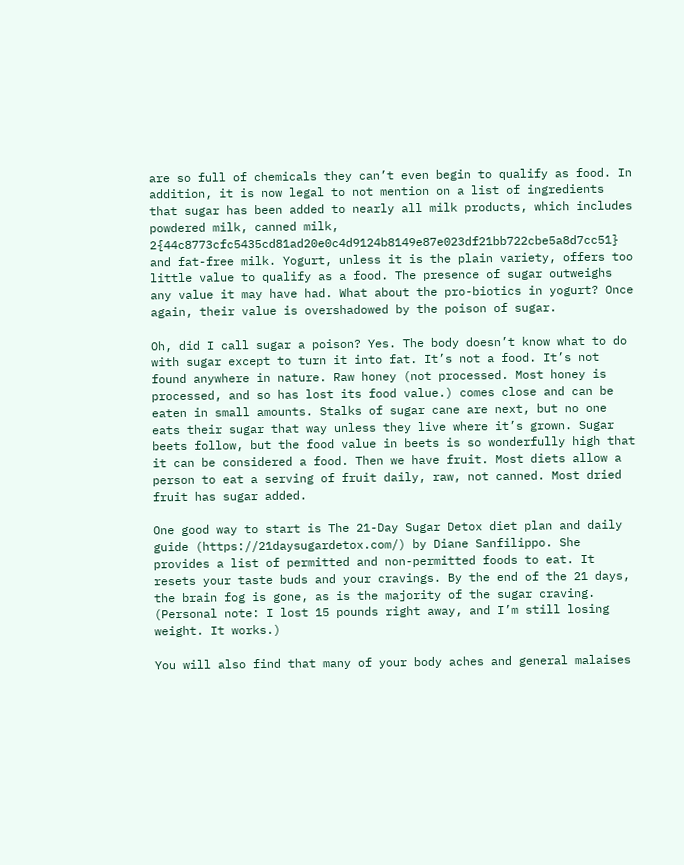are so full of chemicals they can’t even begin to qualify as food. In addition, it is now legal to not mention on a list of ingredients that sugar has been added to nearly all milk products, which includes powdered milk, canned milk, 2{44c8773cfc5435cd81ad20e0c4d9124b8149e87e023df21bb722cbe5a8d7cc51} and fat-free milk. Yogurt, unless it is the plain variety, offers too little value to qualify as a food. The presence of sugar outweighs any value it may have had. What about the pro-biotics in yogurt? Once again, their value is overshadowed by the poison of sugar.

Oh, did I call sugar a poison? Yes. The body doesn’t know what to do with sugar except to turn it into fat. It’s not a food. It’s not found anywhere in nature. Raw honey (not processed. Most honey is processed, and so has lost its food value.) comes close and can be eaten in small amounts. Stalks of sugar cane are next, but no one eats their sugar that way unless they live where it’s grown. Sugar beets follow, but the food value in beets is so wonderfully high that it can be considered a food. Then we have fruit. Most diets allow a person to eat a serving of fruit daily, raw, not canned. Most dried fruit has sugar added.

One good way to start is The 21-Day Sugar Detox diet plan and daily guide (https://21daysugardetox.com/) by Diane Sanfilippo. She provides a list of permitted and non-permitted foods to eat. It resets your taste buds and your cravings. By the end of the 21 days, the brain fog is gone, as is the majority of the sugar craving. (Personal note: I lost 15 pounds right away, and I’m still losing weight. It works.)

You will also find that many of your body aches and general malaises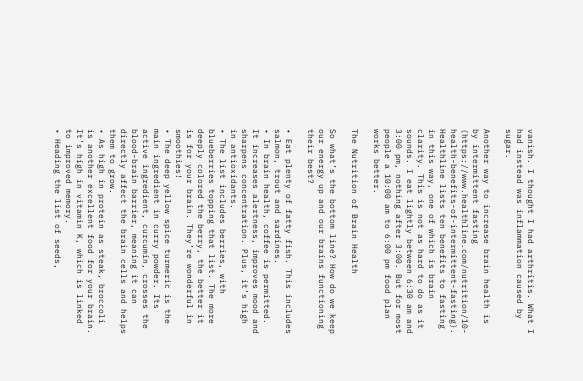vanish. I thought I had arthritis. What I had instead was inflammation caused by sugar.

Another way to increase brain health is by intermittent fasting (https://www.healthline.com/nutrition/10-health-benefits-of-intermittent-fasting). Healthline lists ten benefits to fasting in this way, one of which is brain clarity. This is not as hard to do as it sounds. I eat lightly between 6:30 am and 3:00 pm, nothing after 3:00. But for most people a 10:00 am to 6:00 pm food plan works better.

The Nutrition of Brain Health

So what’s the bottom line? How do we keep our energy up and our brains functioning their best?

• Eat plenty of fatty fish. This includes salmon, trout and sardines.
• In brain health, coffee is permitted. It increases alertness, improves mood and sharpens concentration. Plus, it’s high in antioxidants.
• The list includes berries, with blueberries topping that list. The more deeply colored the berry, the better it is for your brain. They’re wonderful in smoothies!
• The deep yellow spice turmeric is the main ingredient in curry powder. Its active ingredient, curcumin, crosses the blood-brain barrier, meaning it can directly affect the brain cells and helps them to grow.
• As high in protein as steak, broccoli is another excellent food for your brain. It’s high in vitamin K, which is linked to improved memory.
• Heading the list of seeds,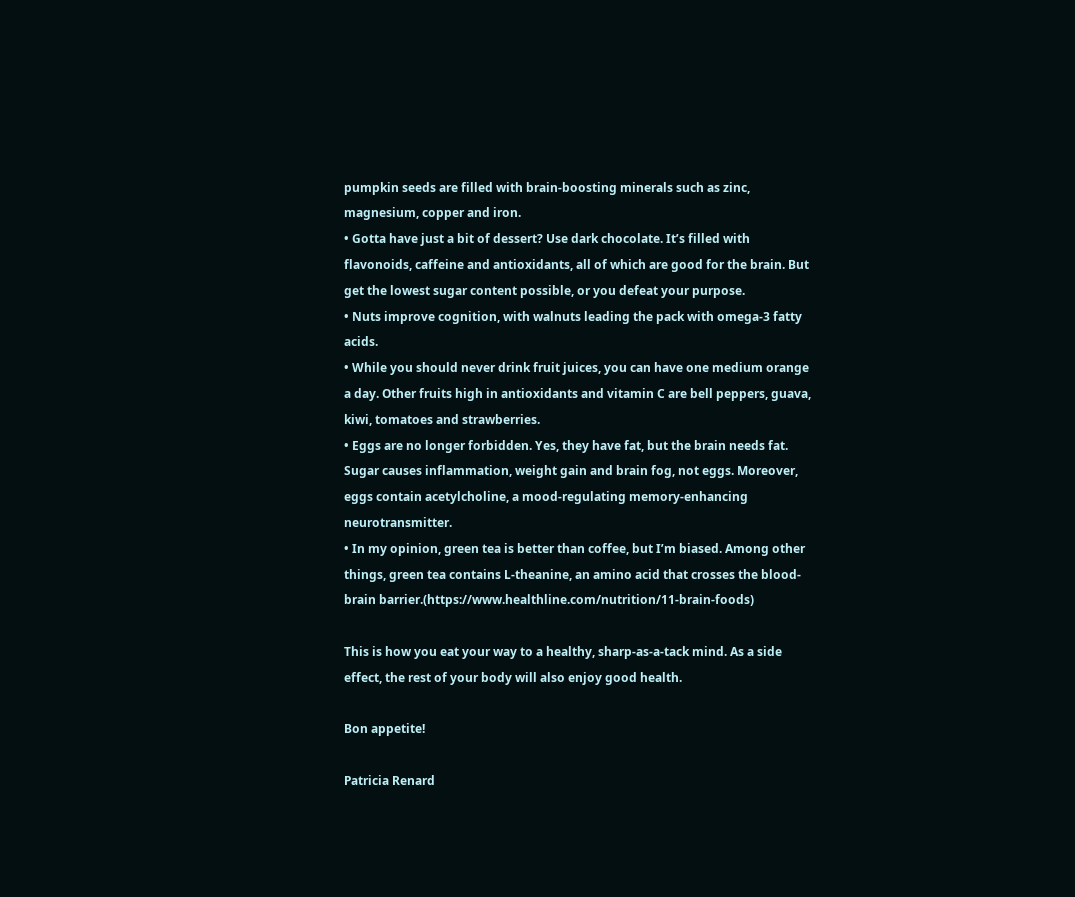pumpkin seeds are filled with brain-boosting minerals such as zinc, magnesium, copper and iron.
• Gotta have just a bit of dessert? Use dark chocolate. It’s filled with flavonoids, caffeine and antioxidants, all of which are good for the brain. But get the lowest sugar content possible, or you defeat your purpose.
• Nuts improve cognition, with walnuts leading the pack with omega-3 fatty acids.
• While you should never drink fruit juices, you can have one medium orange a day. Other fruits high in antioxidants and vitamin C are bell peppers, guava, kiwi, tomatoes and strawberries.
• Eggs are no longer forbidden. Yes, they have fat, but the brain needs fat. Sugar causes inflammation, weight gain and brain fog, not eggs. Moreover, eggs contain acetylcholine, a mood-regulating memory-enhancing neurotransmitter.
• In my opinion, green tea is better than coffee, but I’m biased. Among other things, green tea contains L-theanine, an amino acid that crosses the blood-brain barrier.(https://www.healthline.com/nutrition/11-brain-foods)

This is how you eat your way to a healthy, sharp-as-a-tack mind. As a side effect, the rest of your body will also enjoy good health.

Bon appetite!

Patricia Renard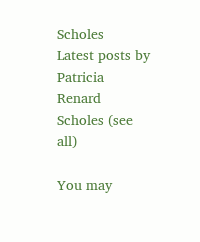Scholes
Latest posts by Patricia Renard Scholes (see all)

You may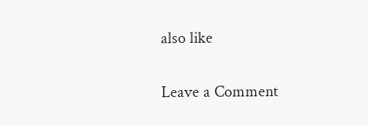also like

Leave a Comment